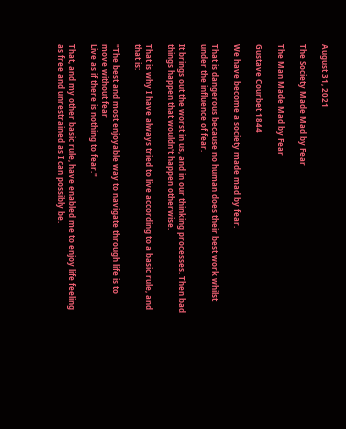August 31, 2021

The Society Made Mad by Fear

The Man Made Mad by Fear

Gustave Courbet 1844

We have become a society made mad by fear.

That is dangerous because no human does their best work whilst under the influence of fear.

It brings out the worst in us, and in our thinking processes. Then bad things happen that wouldn't happen otherwise.

That is why I have always tried to live according to a basic rule, and that is:

"The best and most enjoyable way to navigate through life is to move without fear
Live as if there is nothing to fear."

That, and my other basic rule, have enabled me to enjoy life feeling as free and unrestrained as I can possibly be.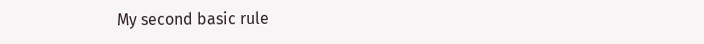My second basic rule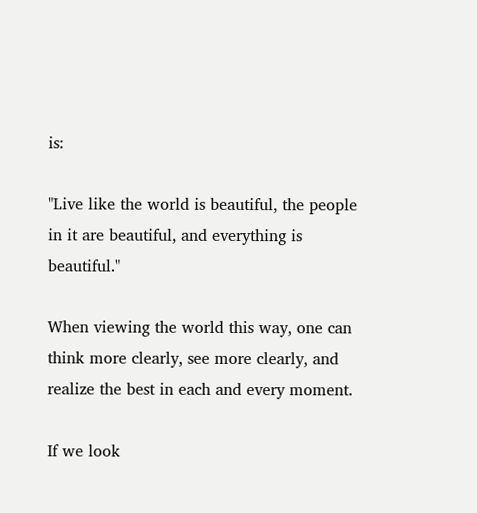is:

"Live like the world is beautiful, the people in it are beautiful, and everything is beautiful."

When viewing the world this way, one can think more clearly, see more clearly, and realize the best in each and every moment.

If we look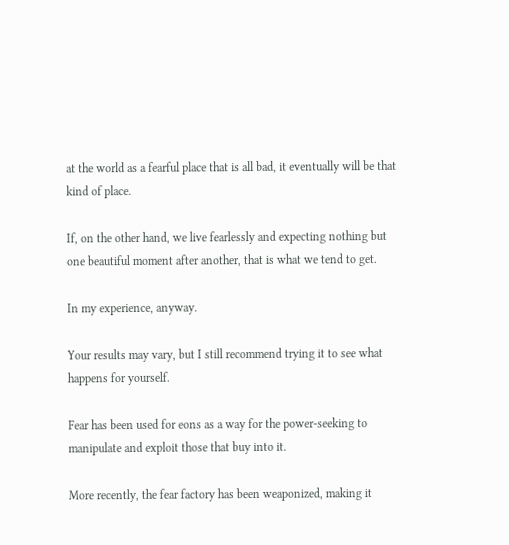at the world as a fearful place that is all bad, it eventually will be that kind of place.

If, on the other hand, we live fearlessly and expecting nothing but one beautiful moment after another, that is what we tend to get.

In my experience, anyway.

Your results may vary, but I still recommend trying it to see what happens for yourself.

Fear has been used for eons as a way for the power-seeking to manipulate and exploit those that buy into it.

More recently, the fear factory has been weaponized, making it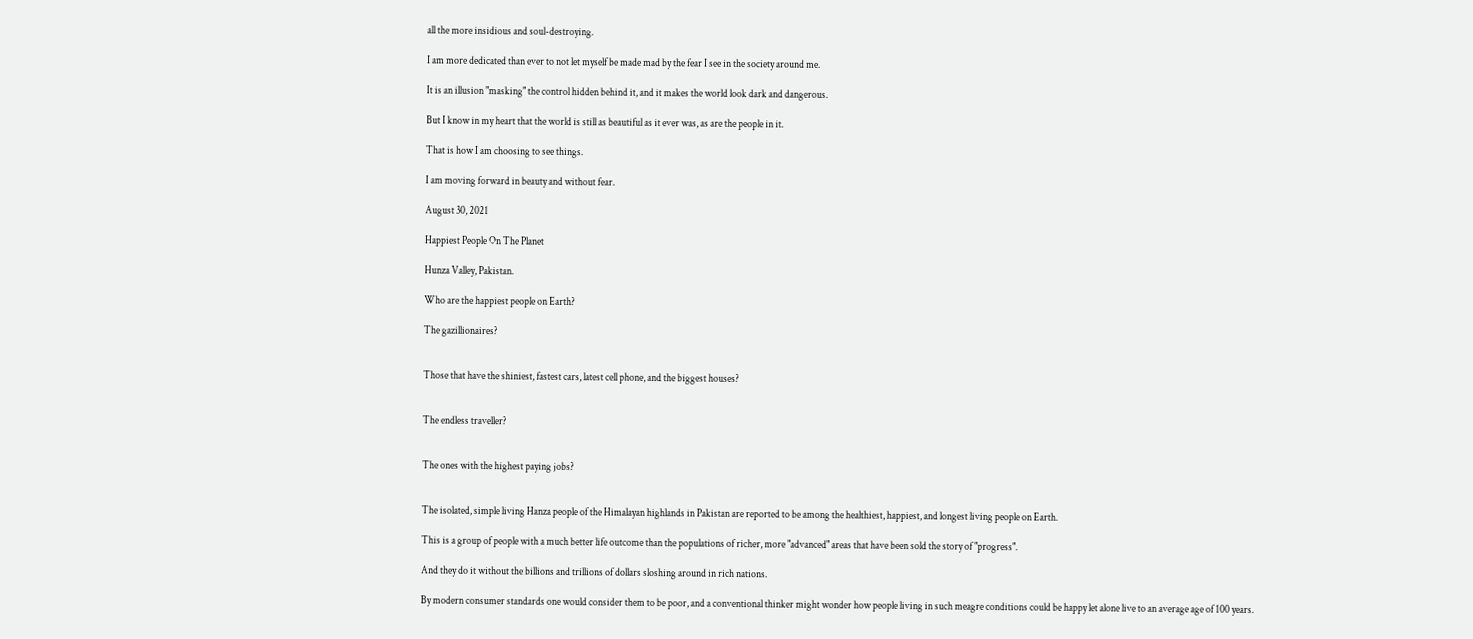all the more insidious and soul-destroying.

I am more dedicated than ever to not let myself be made mad by the fear I see in the society around me.

It is an illusion "masking" the control hidden behind it, and it makes the world look dark and dangerous.

But I know in my heart that the world is still as beautiful as it ever was, as are the people in it.

That is how I am choosing to see things.

I am moving forward in beauty and without fear.

August 30, 2021

Happiest People On The Planet

Hunza Valley, Pakistan.

Who are the happiest people on Earth?

The gazillionaires?


Those that have the shiniest, fastest cars, latest cell phone, and the biggest houses?


The endless traveller?


The ones with the highest paying jobs?


The isolated, simple living Hanza people of the Himalayan highlands in Pakistan are reported to be among the healthiest, happiest, and longest living people on Earth.

This is a group of people with a much better life outcome than the populations of richer, more "advanced" areas that have been sold the story of "progress".

And they do it without the billions and trillions of dollars sloshing around in rich nations.

By modern consumer standards one would consider them to be poor, and a conventional thinker might wonder how people living in such meagre conditions could be happy let alone live to an average age of 100 years.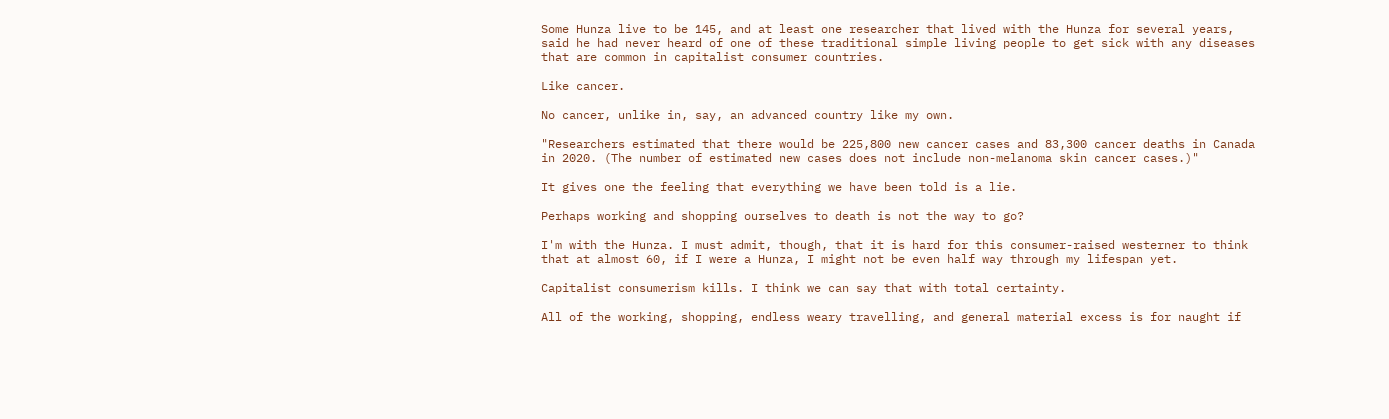Some Hunza live to be 145, and at least one researcher that lived with the Hunza for several years, said he had never heard of one of these traditional simple living people to get sick with any diseases that are common in capitalist consumer countries.

Like cancer.

No cancer, unlike in, say, an advanced country like my own.

"Researchers estimated that there would be 225,800 new cancer cases and 83,300 cancer deaths in Canada in 2020. (The number of estimated new cases does not include non-melanoma skin cancer cases.)"

It gives one the feeling that everything we have been told is a lie.

Perhaps working and shopping ourselves to death is not the way to go?

I'm with the Hunza. I must admit, though, that it is hard for this consumer-raised westerner to think that at almost 60, if I were a Hunza, I might not be even half way through my lifespan yet.

Capitalist consumerism kills. I think we can say that with total certainty.

All of the working, shopping, endless weary travelling, and general material excess is for naught if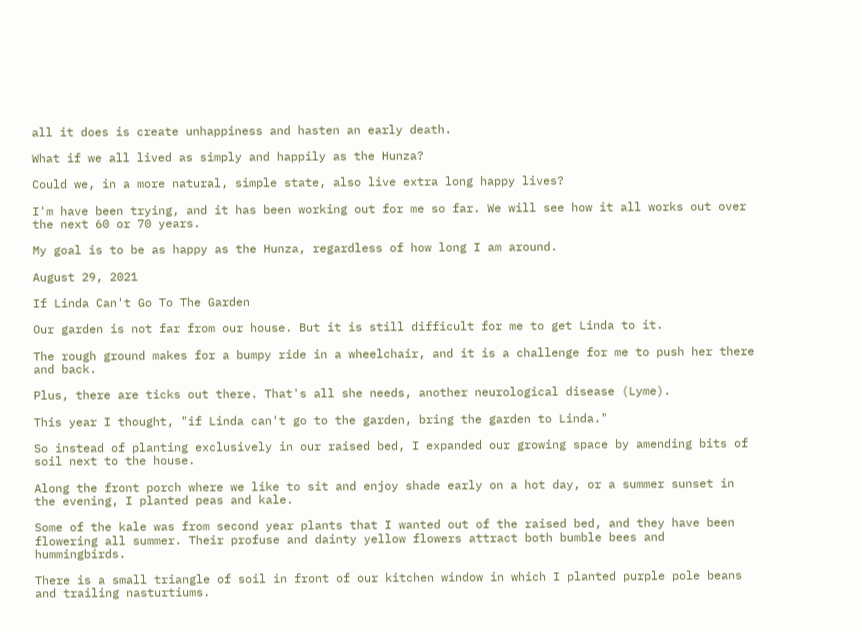all it does is create unhappiness and hasten an early death.

What if we all lived as simply and happily as the Hunza?

Could we, in a more natural, simple state, also live extra long happy lives?

I'm have been trying, and it has been working out for me so far. We will see how it all works out over the next 60 or 70 years.

My goal is to be as happy as the Hunza, regardless of how long I am around.

August 29, 2021

If Linda Can't Go To The Garden

Our garden is not far from our house. But it is still difficult for me to get Linda to it.

The rough ground makes for a bumpy ride in a wheelchair, and it is a challenge for me to push her there and back.

Plus, there are ticks out there. That's all she needs, another neurological disease (Lyme).

This year I thought, "if Linda can't go to the garden, bring the garden to Linda."

So instead of planting exclusively in our raised bed, I expanded our growing space by amending bits of soil next to the house.

Along the front porch where we like to sit and enjoy shade early on a hot day, or a summer sunset in the evening, I planted peas and kale.

Some of the kale was from second year plants that I wanted out of the raised bed, and they have been flowering all summer. Their profuse and dainty yellow flowers attract both bumble bees and hummingbirds.

There is a small triangle of soil in front of our kitchen window in which I planted purple pole beans and trailing nasturtiums.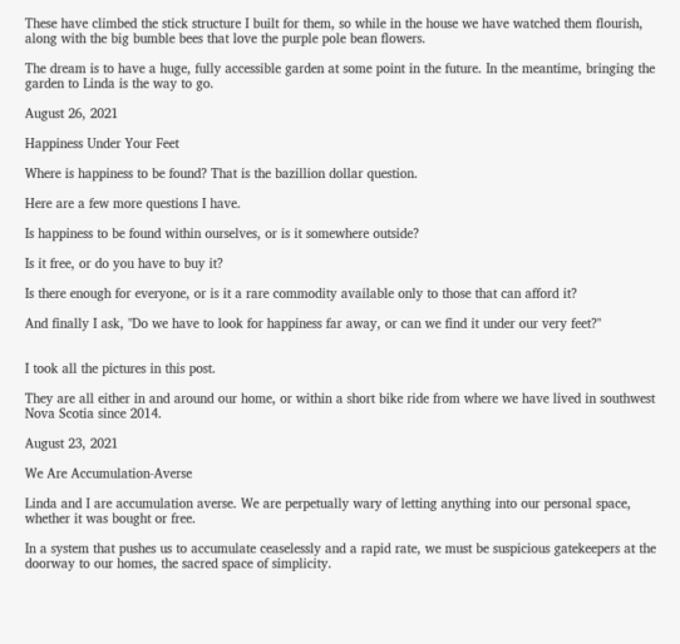These have climbed the stick structure I built for them, so while in the house we have watched them flourish, along with the big bumble bees that love the purple pole bean flowers.

The dream is to have a huge, fully accessible garden at some point in the future. In the meantime, bringing the garden to Linda is the way to go.

August 26, 2021

Happiness Under Your Feet

Where is happiness to be found? That is the bazillion dollar question.

Here are a few more questions I have.

Is happiness to be found within ourselves, or is it somewhere outside?

Is it free, or do you have to buy it?

Is there enough for everyone, or is it a rare commodity available only to those that can afford it?

And finally I ask, "Do we have to look for happiness far away, or can we find it under our very feet?"


I took all the pictures in this post.

They are all either in and around our home, or within a short bike ride from where we have lived in southwest Nova Scotia since 2014.

August 23, 2021

We Are Accumulation-Averse

Linda and I are accumulation averse. We are perpetually wary of letting anything into our personal space, whether it was bought or free.

In a system that pushes us to accumulate ceaselessly and a rapid rate, we must be suspicious gatekeepers at the doorway to our homes, the sacred space of simplicity.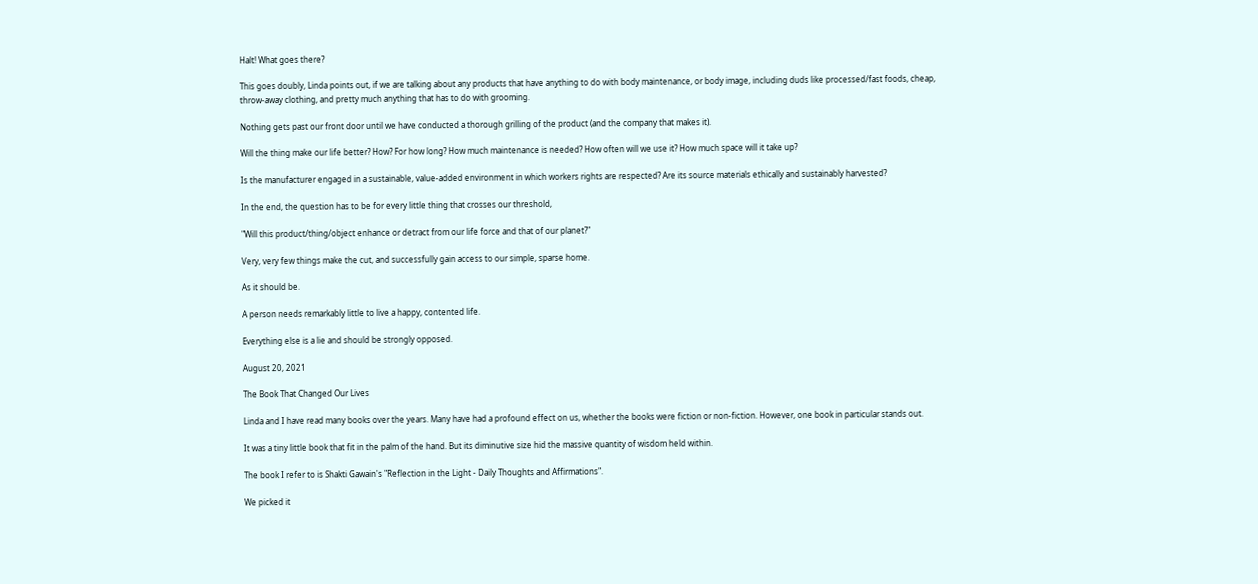Halt! What goes there?

This goes doubly, Linda points out, if we are talking about any products that have anything to do with body maintenance, or body image, including duds like processed/fast foods, cheap, throw-away clothing, and pretty much anything that has to do with grooming.

Nothing gets past our front door until we have conducted a thorough grilling of the product (and the company that makes it).

Will the thing make our life better? How? For how long? How much maintenance is needed? How often will we use it? How much space will it take up?

Is the manufacturer engaged in a sustainable, value-added environment in which workers rights are respected? Are its source materials ethically and sustainably harvested?

In the end, the question has to be for every little thing that crosses our threshold,

"Will this product/thing/object enhance or detract from our life force and that of our planet?"

Very, very few things make the cut, and successfully gain access to our simple, sparse home.

As it should be.

A person needs remarkably little to live a happy, contented life.

Everything else is a lie and should be strongly opposed.

August 20, 2021

The Book That Changed Our Lives

Linda and I have read many books over the years. Many have had a profound effect on us, whether the books were fiction or non-fiction. However, one book in particular stands out.

It was a tiny little book that fit in the palm of the hand. But its diminutive size hid the massive quantity of wisdom held within.

The book I refer to is Shakti Gawain's "Reflection in the Light - Daily Thoughts and Affirmations".

We picked it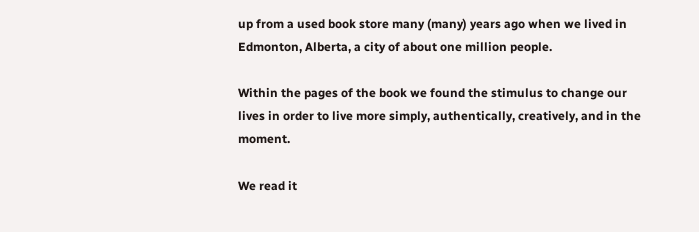up from a used book store many (many) years ago when we lived in Edmonton, Alberta, a city of about one million people.

Within the pages of the book we found the stimulus to change our lives in order to live more simply, authentically, creatively, and in the moment.

We read it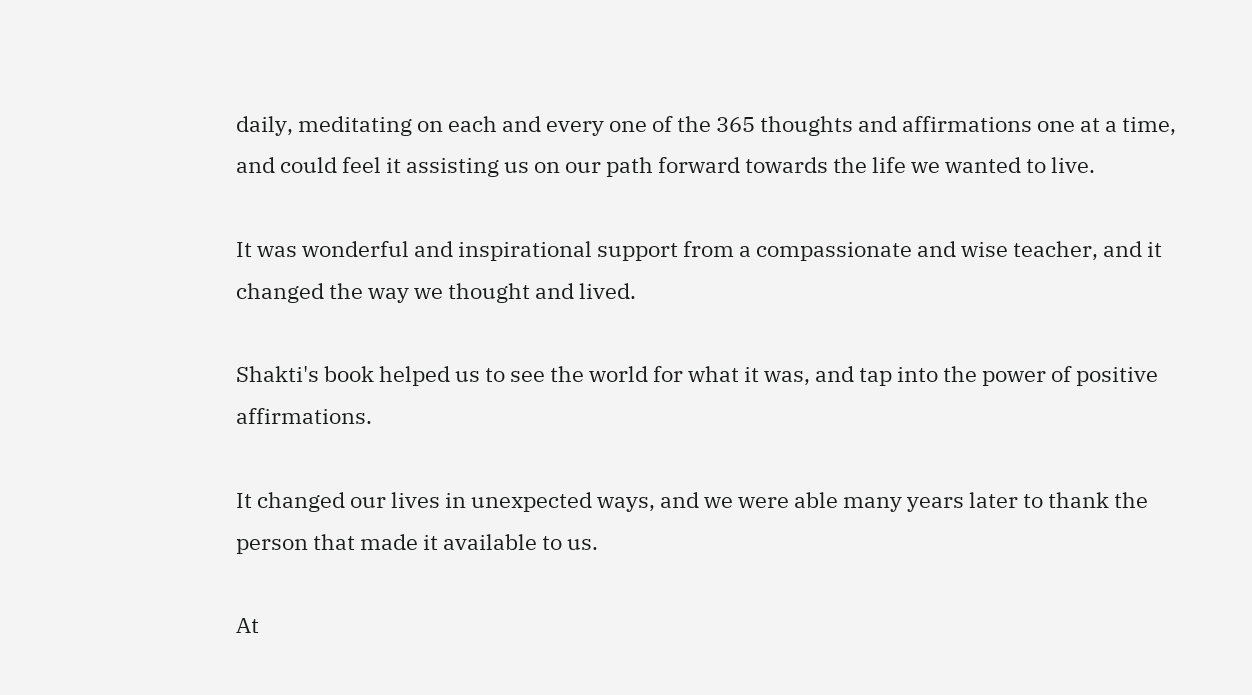daily, meditating on each and every one of the 365 thoughts and affirmations one at a time, and could feel it assisting us on our path forward towards the life we wanted to live.

It was wonderful and inspirational support from a compassionate and wise teacher, and it changed the way we thought and lived.

Shakti's book helped us to see the world for what it was, and tap into the power of positive affirmations.

It changed our lives in unexpected ways, and we were able many years later to thank the person that made it available to us.

At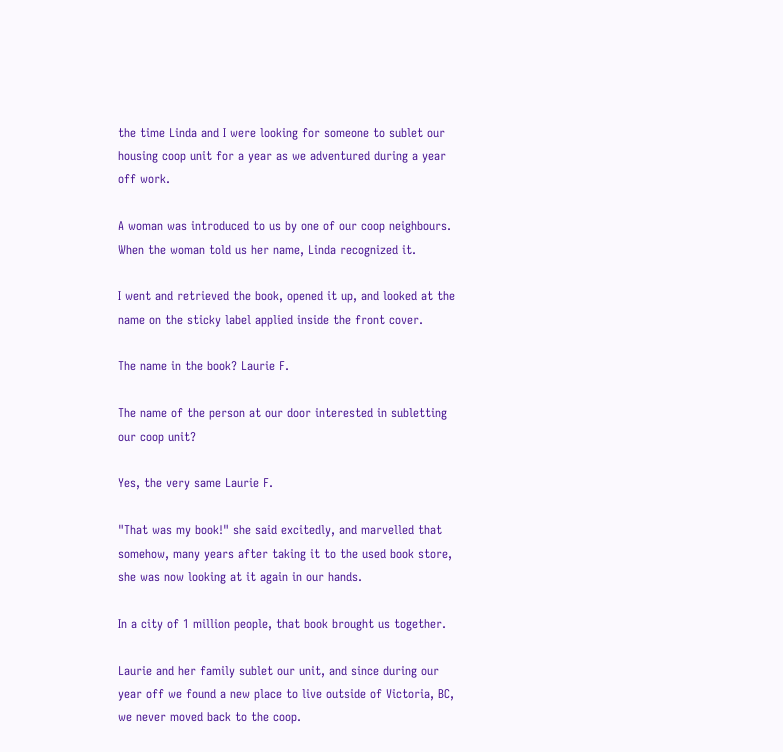the time Linda and I were looking for someone to sublet our housing coop unit for a year as we adventured during a year off work.

A woman was introduced to us by one of our coop neighbours. When the woman told us her name, Linda recognized it.

I went and retrieved the book, opened it up, and looked at the name on the sticky label applied inside the front cover.

The name in the book? Laurie F.

The name of the person at our door interested in subletting our coop unit?

Yes, the very same Laurie F.

"That was my book!" she said excitedly, and marvelled that somehow, many years after taking it to the used book store, she was now looking at it again in our hands.

In a city of 1 million people, that book brought us together.

Laurie and her family sublet our unit, and since during our year off we found a new place to live outside of Victoria, BC, we never moved back to the coop.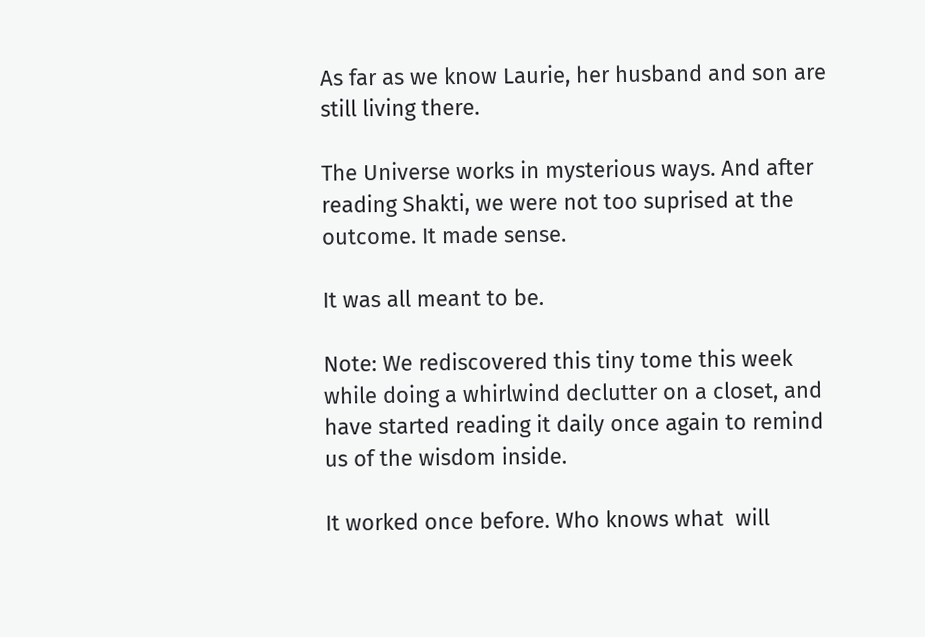As far as we know Laurie, her husband and son are still living there.

The Universe works in mysterious ways. And after reading Shakti, we were not too suprised at the outcome. It made sense.

It was all meant to be.

Note: We rediscovered this tiny tome this week while doing a whirlwind declutter on a closet, and have started reading it daily once again to remind us of the wisdom inside.

It worked once before. Who knows what  will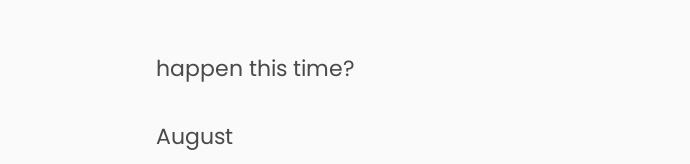happen this time?

August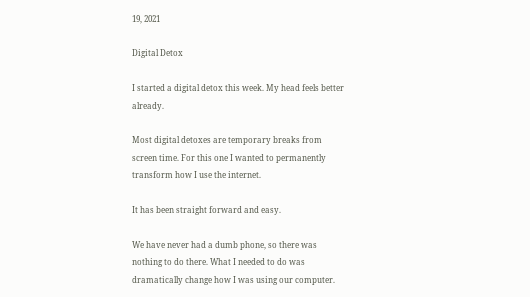19, 2021

Digital Detox

I started a digital detox this week. My head feels better already.

Most digital detoxes are temporary breaks from screen time. For this one I wanted to permanently transform how I use the internet.

It has been straight forward and easy.

We have never had a dumb phone, so there was nothing to do there. What I needed to do was dramatically change how I was using our computer.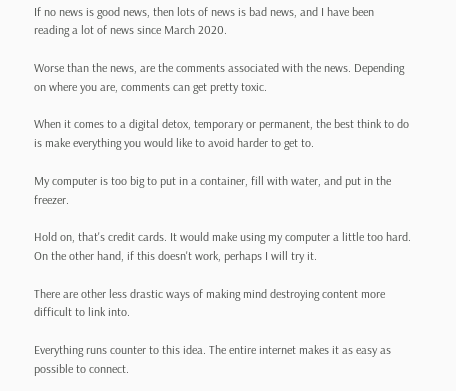If no news is good news, then lots of news is bad news, and I have been reading a lot of news since March 2020.

Worse than the news, are the comments associated with the news. Depending on where you are, comments can get pretty toxic.

When it comes to a digital detox, temporary or permanent, the best think to do is make everything you would like to avoid harder to get to.

My computer is too big to put in a container, fill with water, and put in the freezer.

Hold on, that's credit cards. It would make using my computer a little too hard. On the other hand, if this doesn't work, perhaps I will try it.

There are other less drastic ways of making mind destroying content more difficult to link into.

Everything runs counter to this idea. The entire internet makes it as easy as possible to connect.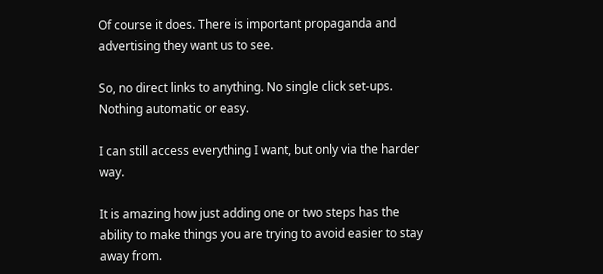Of course it does. There is important propaganda and advertising they want us to see.

So, no direct links to anything. No single click set-ups. Nothing automatic or easy.

I can still access everything I want, but only via the harder way.

It is amazing how just adding one or two steps has the ability to make things you are trying to avoid easier to stay away from.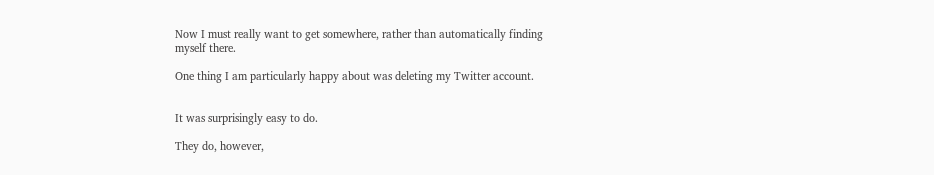Now I must really want to get somewhere, rather than automatically finding myself there.

One thing I am particularly happy about was deleting my Twitter account.


It was surprisingly easy to do.

They do, however,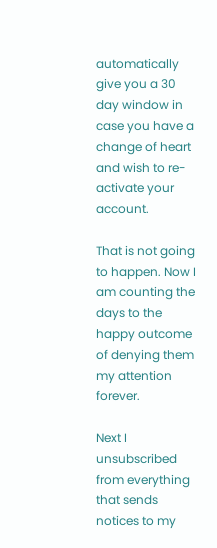automatically give you a 30 day window in case you have a change of heart and wish to re-activate your account.

That is not going to happen. Now I am counting the days to the happy outcome of denying them my attention forever.

Next I unsubscribed from everything that sends notices to my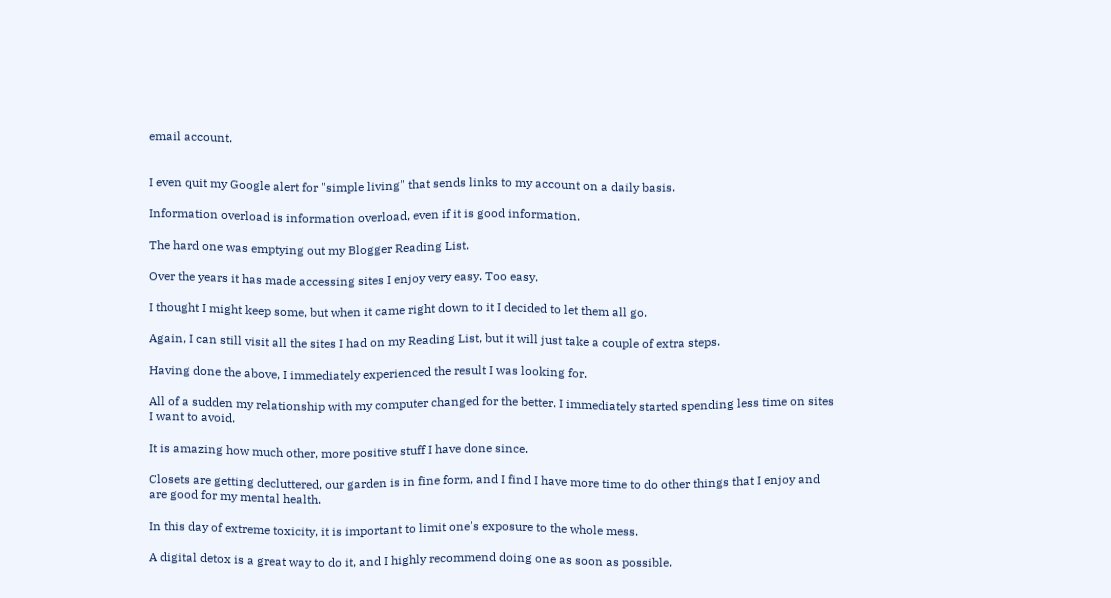email account.


I even quit my Google alert for "simple living" that sends links to my account on a daily basis.

Information overload is information overload, even if it is good information.

The hard one was emptying out my Blogger Reading List.

Over the years it has made accessing sites I enjoy very easy. Too easy.

I thought I might keep some, but when it came right down to it I decided to let them all go.

Again, I can still visit all the sites I had on my Reading List, but it will just take a couple of extra steps.

Having done the above, I immediately experienced the result I was looking for.

All of a sudden my relationship with my computer changed for the better. I immediately started spending less time on sites I want to avoid.

It is amazing how much other, more positive stuff I have done since.

Closets are getting decluttered, our garden is in fine form, and I find I have more time to do other things that I enjoy and are good for my mental health.

In this day of extreme toxicity, it is important to limit one's exposure to the whole mess.

A digital detox is a great way to do it, and I highly recommend doing one as soon as possible.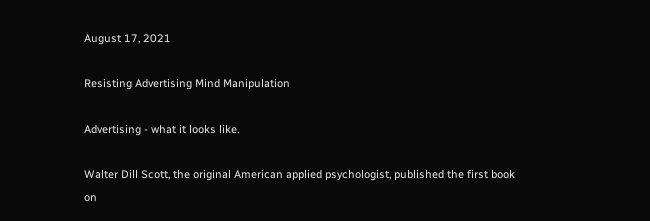August 17, 2021

Resisting Advertising Mind Manipulation

Advertising - what it looks like.

Walter Dill Scott, the original American applied psychologist, published the first book on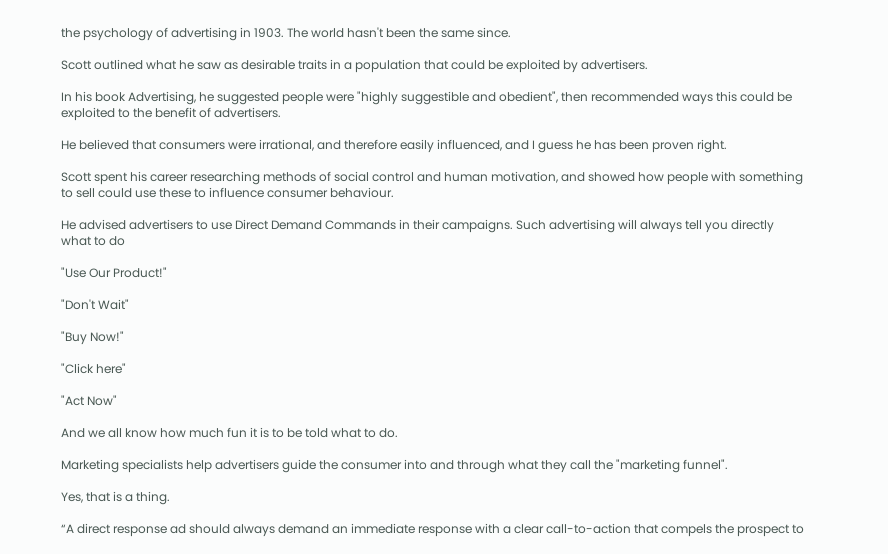the psychology of advertising in 1903. The world hasn't been the same since.

Scott outlined what he saw as desirable traits in a population that could be exploited by advertisers.

In his book Advertising, he suggested people were "highly suggestible and obedient", then recommended ways this could be exploited to the benefit of advertisers.

He believed that consumers were irrational, and therefore easily influenced, and I guess he has been proven right.

Scott spent his career researching methods of social control and human motivation, and showed how people with something to sell could use these to influence consumer behaviour.

He advised advertisers to use Direct Demand Commands in their campaigns. Such advertising will always tell you directly what to do

"Use Our Product!"

"Don't Wait"

"Buy Now!"

"Click here"

"Act Now"

And we all know how much fun it is to be told what to do.

Marketing specialists help advertisers guide the consumer into and through what they call the "marketing funnel".

Yes, that is a thing.

“A direct response ad should always demand an immediate response with a clear call-to-action that compels the prospect to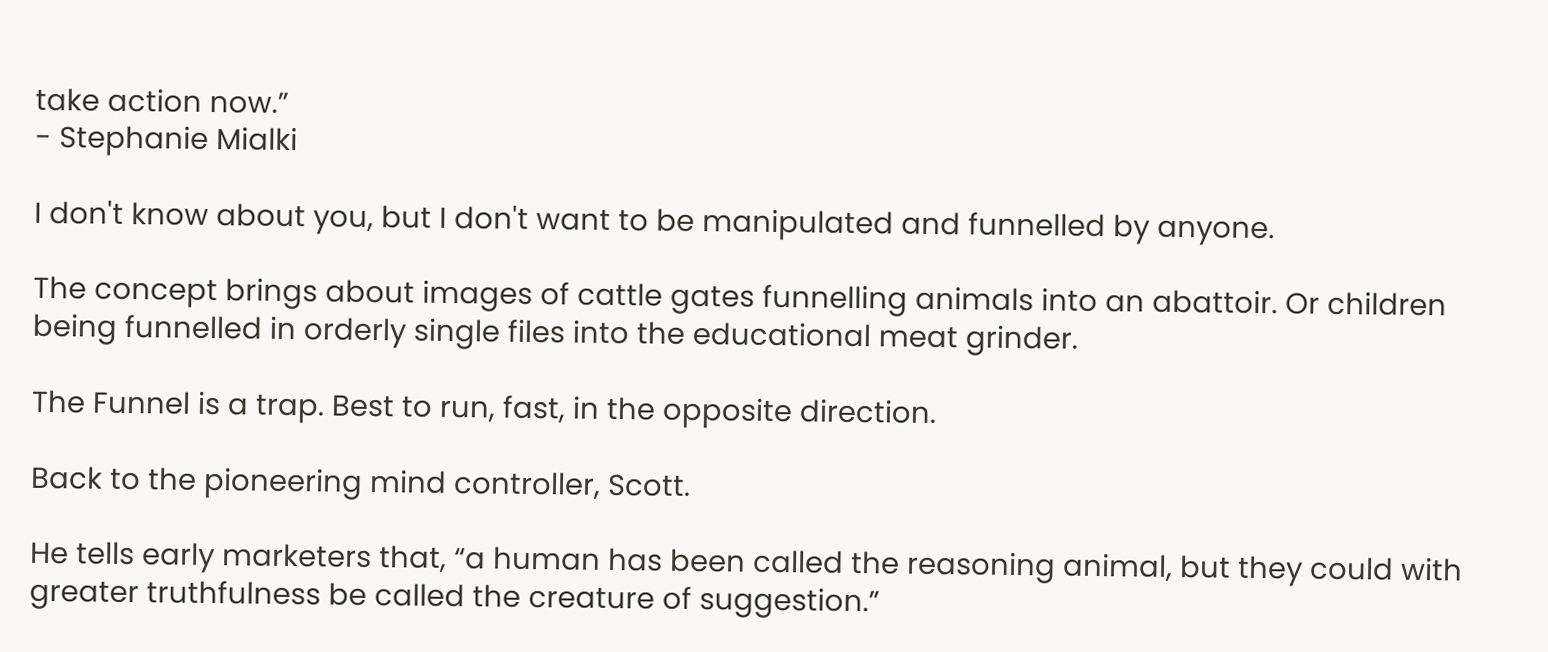take action now.”
- Stephanie Mialki

I don't know about you, but I don't want to be manipulated and funnelled by anyone.

The concept brings about images of cattle gates funnelling animals into an abattoir. Or children being funnelled in orderly single files into the educational meat grinder.

The Funnel is a trap. Best to run, fast, in the opposite direction.

Back to the pioneering mind controller, Scott.

He tells early marketers that, “a human has been called the reasoning animal, but they could with greater truthfulness be called the creature of suggestion.”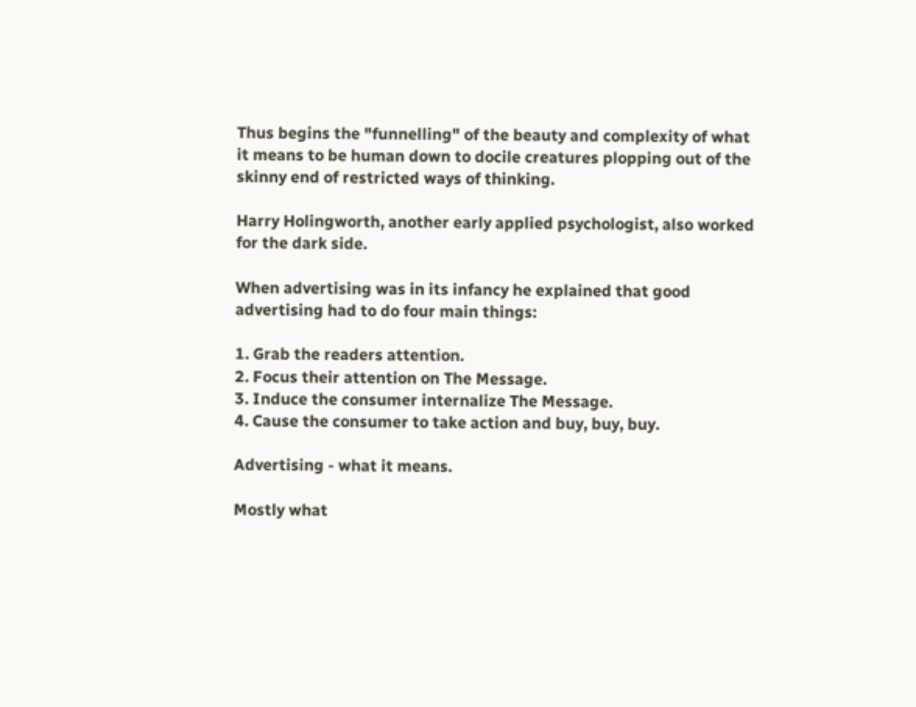Thus begins the "funnelling" of the beauty and complexity of what it means to be human down to docile creatures plopping out of the skinny end of restricted ways of thinking.

Harry Holingworth, another early applied psychologist, also worked for the dark side.

When advertising was in its infancy he explained that good advertising had to do four main things:

1. Grab the readers attention.
2. Focus their attention on The Message.
3. Induce the consumer internalize The Message.
4. Cause the consumer to take action and buy, buy, buy.

Advertising - what it means.

Mostly what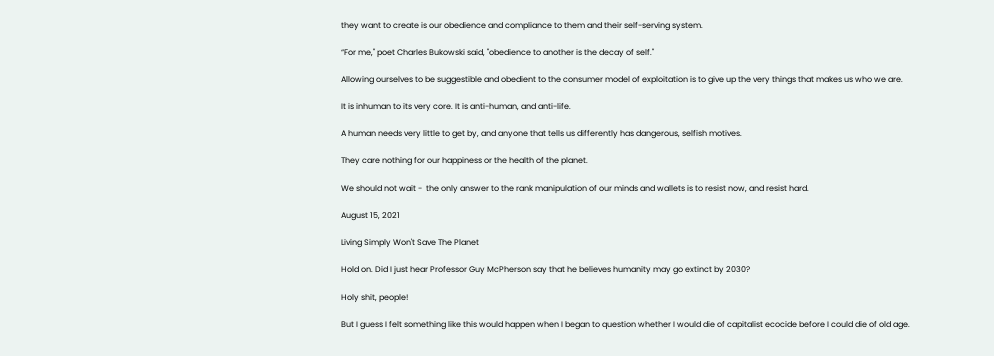they want to create is our obedience and compliance to them and their self-serving system.

“For me," poet Charles Bukowski said, "obedience to another is the decay of self."

Allowing ourselves to be suggestible and obedient to the consumer model of exploitation is to give up the very things that makes us who we are.

It is inhuman to its very core. It is anti-human, and anti-life.

A human needs very little to get by, and anyone that tells us differently has dangerous, selfish motives.

They care nothing for our happiness or the health of the planet.

We should not wait -  the only answer to the rank manipulation of our minds and wallets is to resist now, and resist hard.

August 15, 2021

Living Simply Won't Save The Planet

Hold on. Did I just hear Professor Guy McPherson say that he believes humanity may go extinct by 2030?

Holy shit, people!

But I guess I felt something like this would happen when I began to question whether I would die of capitalist ecocide before I could die of old age.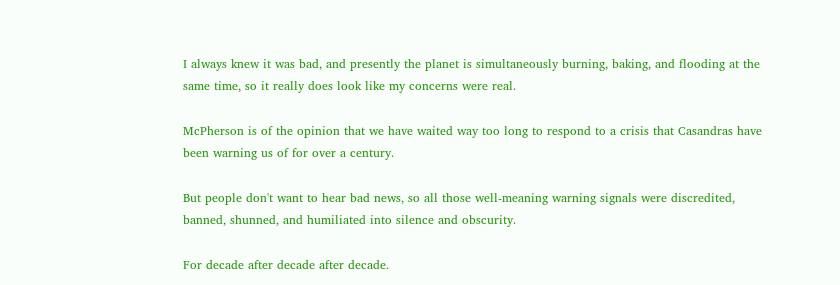I always knew it was bad, and presently the planet is simultaneously burning, baking, and flooding at the same time, so it really does look like my concerns were real.

McPherson is of the opinion that we have waited way too long to respond to a crisis that Casandras have been warning us of for over a century.

But people don't want to hear bad news, so all those well-meaning warning signals were discredited, banned, shunned, and humiliated into silence and obscurity.

For decade after decade after decade.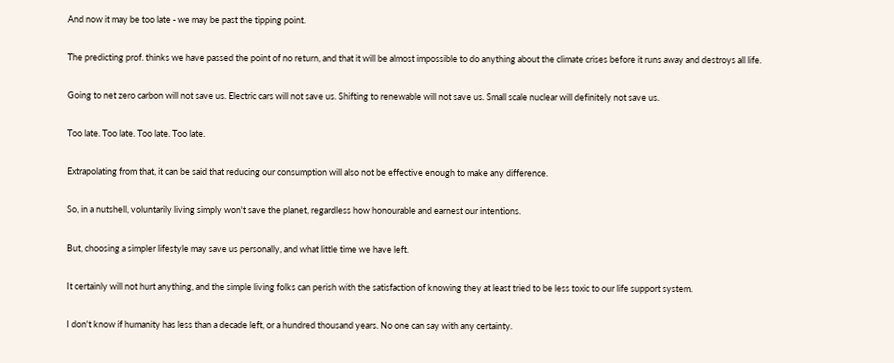And now it may be too late - we may be past the tipping point.

The predicting prof. thinks we have passed the point of no return, and that it will be almost impossible to do anything about the climate crises before it runs away and destroys all life.

Going to net zero carbon will not save us. Electric cars will not save us. Shifting to renewable will not save us. Small scale nuclear will definitely not save us.

Too late. Too late. Too late. Too late.

Extrapolating from that, it can be said that reducing our consumption will also not be effective enough to make any difference.

So, in a nutshell, voluntarily living simply won't save the planet, regardless how honourable and earnest our intentions.

But, choosing a simpler lifestyle may save us personally, and what little time we have left.

It certainly will not hurt anything, and the simple living folks can perish with the satisfaction of knowing they at least tried to be less toxic to our life support system.

I don't know if humanity has less than a decade left, or a hundred thousand years. No one can say with any certainty.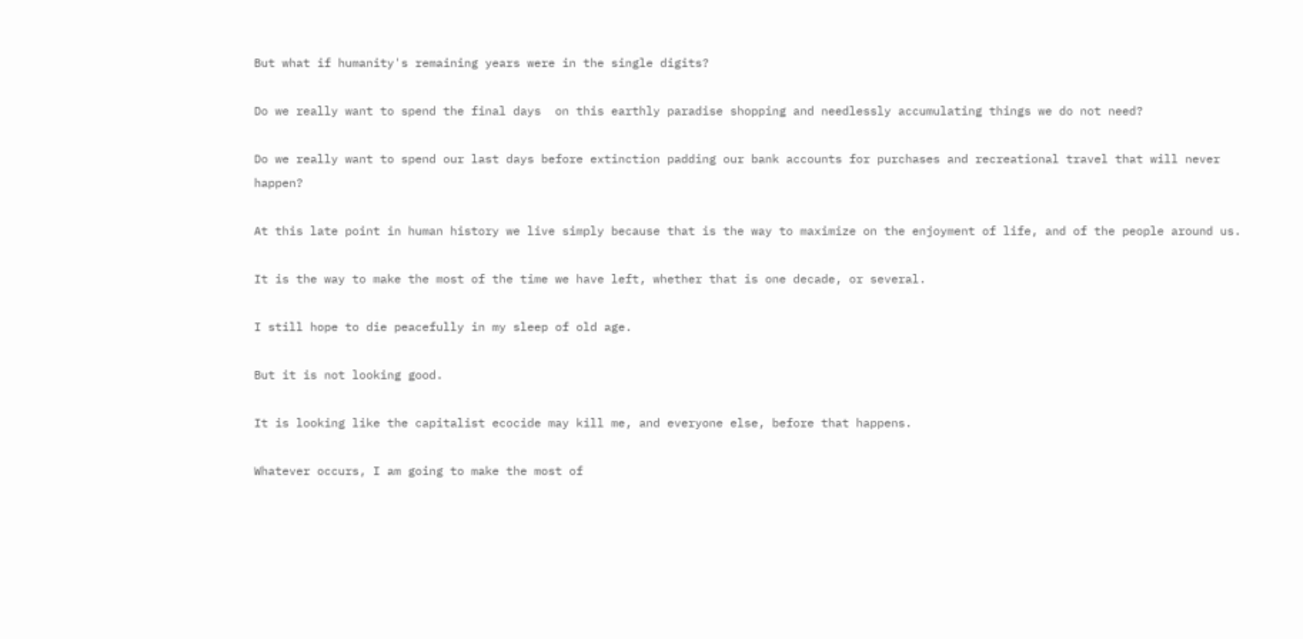But what if humanity's remaining years were in the single digits?

Do we really want to spend the final days  on this earthly paradise shopping and needlessly accumulating things we do not need?

Do we really want to spend our last days before extinction padding our bank accounts for purchases and recreational travel that will never happen?

At this late point in human history we live simply because that is the way to maximize on the enjoyment of life, and of the people around us.

It is the way to make the most of the time we have left, whether that is one decade, or several.

I still hope to die peacefully in my sleep of old age.

But it is not looking good.

It is looking like the capitalist ecocide may kill me, and everyone else, before that happens.

Whatever occurs, I am going to make the most of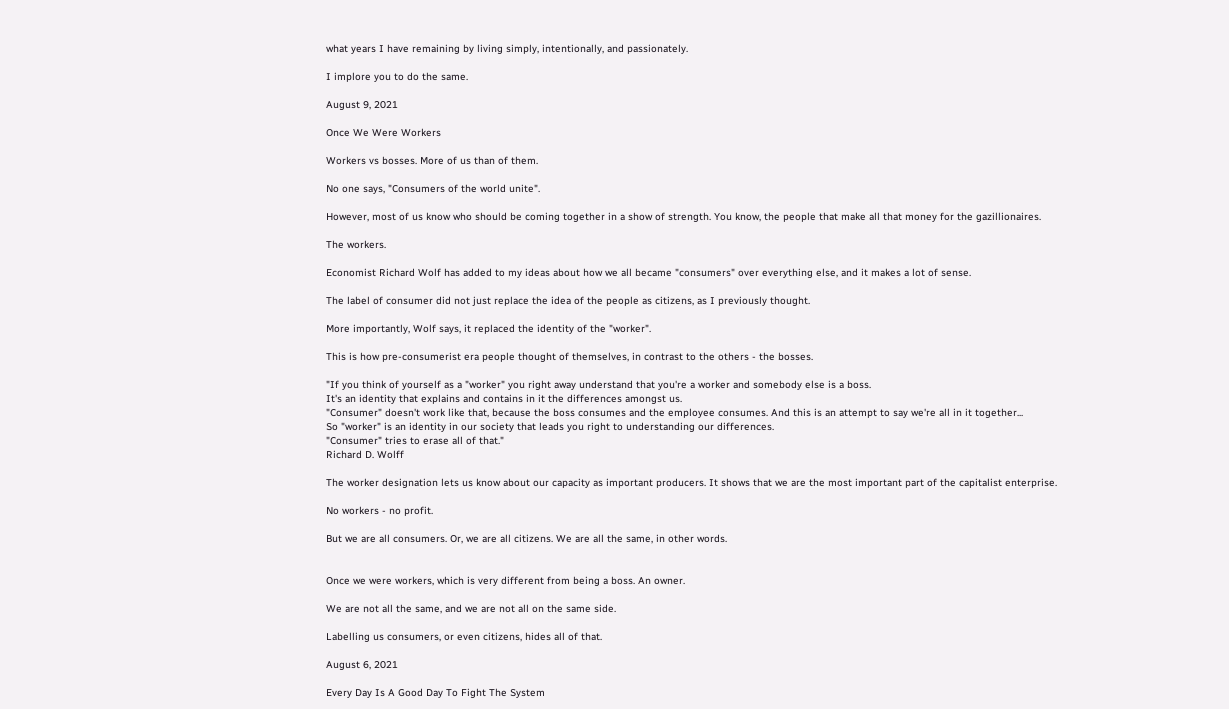what years I have remaining by living simply, intentionally, and passionately.

I implore you to do the same.

August 9, 2021

Once We Were Workers

Workers vs bosses. More of us than of them.

No one says, "Consumers of the world unite".

However, most of us know who should be coming together in a show of strength. You know, the people that make all that money for the gazillionaires.

The workers.

Economist Richard Wolf has added to my ideas about how we all became "consumers" over everything else, and it makes a lot of sense.

The label of consumer did not just replace the idea of the people as citizens, as I previously thought.

More importantly, Wolf says, it replaced the identity of the "worker".

This is how pre-consumerist era people thought of themselves, in contrast to the others - the bosses.

"If you think of yourself as a "worker" you right away understand that you're a worker and somebody else is a boss.
It's an identity that explains and contains in it the differences amongst us.
"Consumer" doesn't work like that, because the boss consumes and the employee consumes. And this is an attempt to say we're all in it together...
So "worker" is an identity in our society that leads you right to understanding our differences.
"Consumer" tries to erase all of that."
Richard D. Wolff

The worker designation lets us know about our capacity as important producers. It shows that we are the most important part of the capitalist enterprise.

No workers - no profit.

But we are all consumers. Or, we are all citizens. We are all the same, in other words.


Once we were workers, which is very different from being a boss. An owner.

We are not all the same, and we are not all on the same side.

Labelling us consumers, or even citizens, hides all of that.

August 6, 2021

Every Day Is A Good Day To Fight The System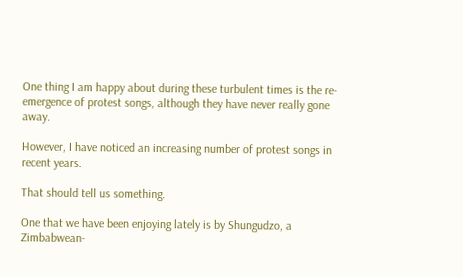One thing I am happy about during these turbulent times is the re-emergence of protest songs, although they have never really gone away.

However, I have noticed an increasing number of protest songs in recent years.

That should tell us something.

One that we have been enjoying lately is by Shungudzo, a Zimbabwean-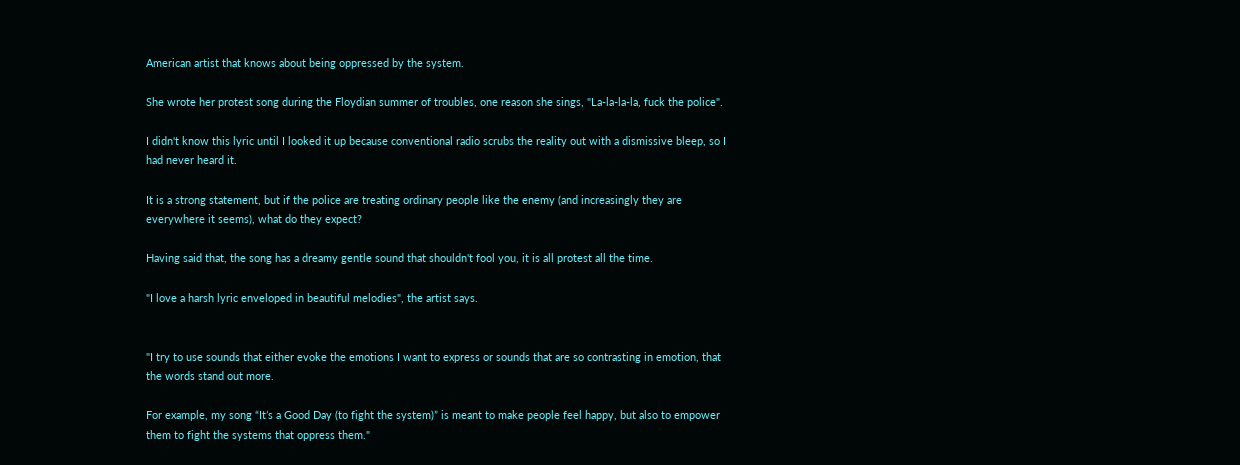American artist that knows about being oppressed by the system.

She wrote her protest song during the Floydian summer of troubles, one reason she sings, "La-la-la-la, fuck the police".

I didn't know this lyric until I looked it up because conventional radio scrubs the reality out with a dismissive bleep, so I had never heard it.

It is a strong statement, but if the police are treating ordinary people like the enemy (and increasingly they are everywhere it seems), what do they expect?

Having said that, the song has a dreamy gentle sound that shouldn't fool you, it is all protest all the time.

"I love a harsh lyric enveloped in beautiful melodies", the artist says.


"I try to use sounds that either evoke the emotions I want to express or sounds that are so contrasting in emotion, that the words stand out more.

For example, my song “It’s a Good Day (to fight the system)” is meant to make people feel happy, but also to empower them to fight the systems that oppress them."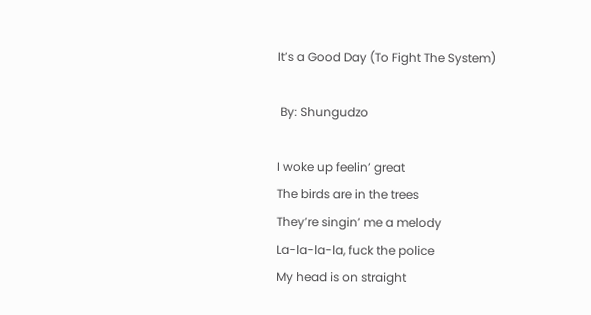It’s a Good Day (To Fight The System)

 By: Shungudzo

I woke up feelin’ great
The birds are in the trees
They’re singin’ me a melody
La-la-la-la, fuck the police
My head is on straight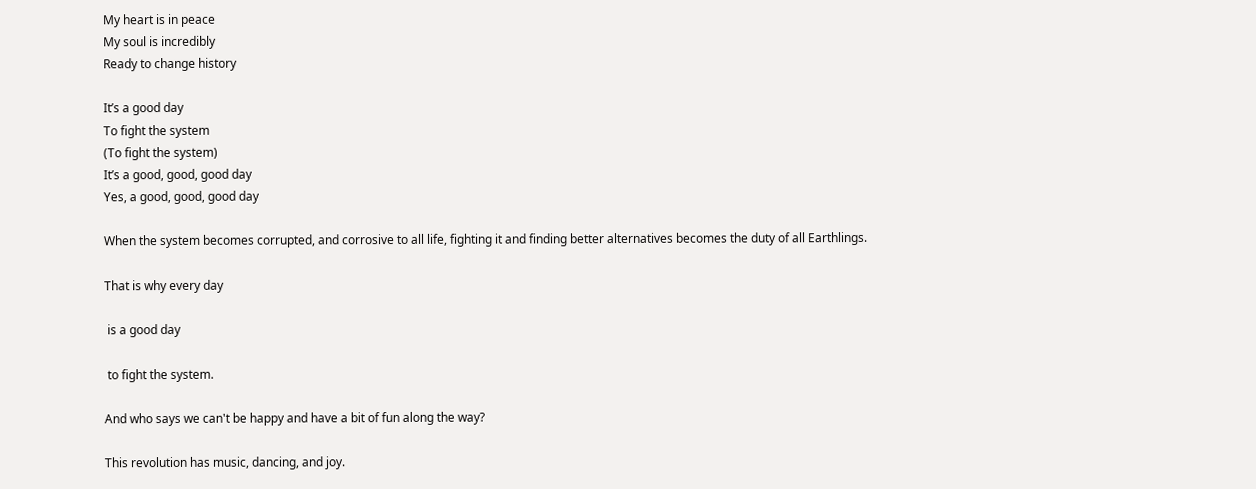My heart is in peace
My soul is incredibly
Ready to change history

It’s a good day
To fight the system
(To fight the system)
It’s a good, good, good day
Yes, a good, good, good day

When the system becomes corrupted, and corrosive to all life, fighting it and finding better alternatives becomes the duty of all Earthlings.

That is why every day

 is a good day

 to fight the system.

And who says we can't be happy and have a bit of fun along the way?

This revolution has music, dancing, and joy.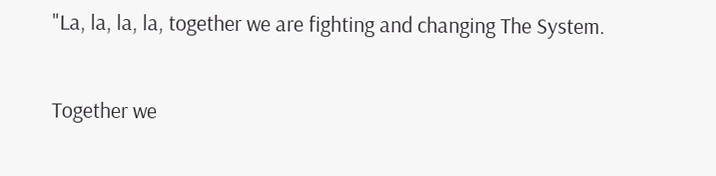"La, la, la, la, together we are fighting and changing The System.

Together we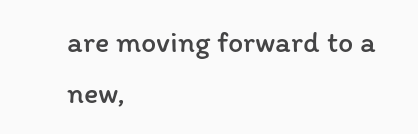are moving forward to a new,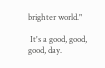brighter world."

 It's a good, good, good, day.